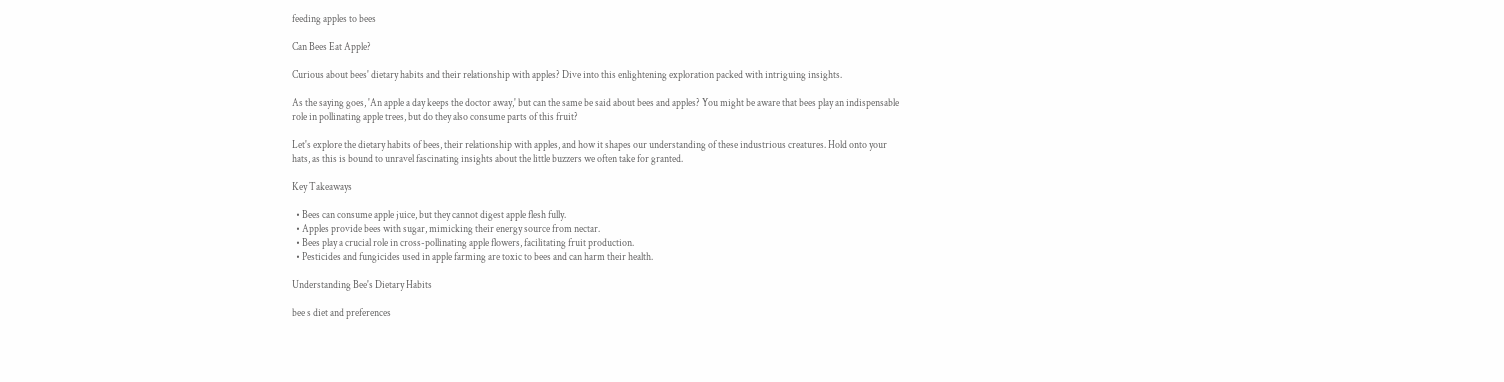feeding apples to bees

Can Bees Eat Apple?

Curious about bees' dietary habits and their relationship with apples? Dive into this enlightening exploration packed with intriguing insights.

As the saying goes, 'An apple a day keeps the doctor away,' but can the same be said about bees and apples? You might be aware that bees play an indispensable role in pollinating apple trees, but do they also consume parts of this fruit?

Let's explore the dietary habits of bees, their relationship with apples, and how it shapes our understanding of these industrious creatures. Hold onto your hats, as this is bound to unravel fascinating insights about the little buzzers we often take for granted.

Key Takeaways

  • Bees can consume apple juice, but they cannot digest apple flesh fully.
  • Apples provide bees with sugar, mimicking their energy source from nectar.
  • Bees play a crucial role in cross-pollinating apple flowers, facilitating fruit production.
  • Pesticides and fungicides used in apple farming are toxic to bees and can harm their health.

Understanding Bee's Dietary Habits

bee s diet and preferences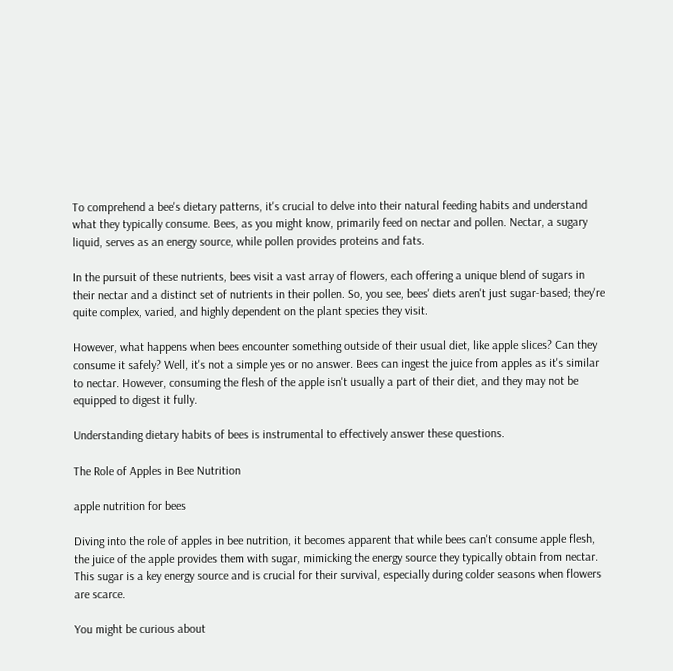To comprehend a bee's dietary patterns, it's crucial to delve into their natural feeding habits and understand what they typically consume. Bees, as you might know, primarily feed on nectar and pollen. Nectar, a sugary liquid, serves as an energy source, while pollen provides proteins and fats.

In the pursuit of these nutrients, bees visit a vast array of flowers, each offering a unique blend of sugars in their nectar and a distinct set of nutrients in their pollen. So, you see, bees' diets aren't just sugar-based; they're quite complex, varied, and highly dependent on the plant species they visit.

However, what happens when bees encounter something outside of their usual diet, like apple slices? Can they consume it safely? Well, it's not a simple yes or no answer. Bees can ingest the juice from apples as it's similar to nectar. However, consuming the flesh of the apple isn't usually a part of their diet, and they may not be equipped to digest it fully.

Understanding dietary habits of bees is instrumental to effectively answer these questions.

The Role of Apples in Bee Nutrition

apple nutrition for bees

Diving into the role of apples in bee nutrition, it becomes apparent that while bees can't consume apple flesh, the juice of the apple provides them with sugar, mimicking the energy source they typically obtain from nectar. This sugar is a key energy source and is crucial for their survival, especially during colder seasons when flowers are scarce.

You might be curious about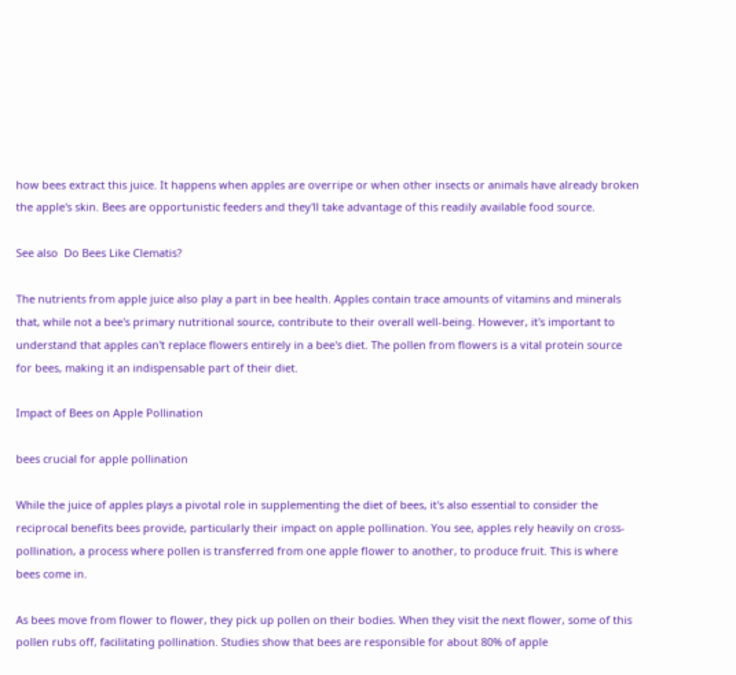how bees extract this juice. It happens when apples are overripe or when other insects or animals have already broken the apple's skin. Bees are opportunistic feeders and they'll take advantage of this readily available food source.

See also  Do Bees Like Clematis?

The nutrients from apple juice also play a part in bee health. Apples contain trace amounts of vitamins and minerals that, while not a bee's primary nutritional source, contribute to their overall well-being. However, it's important to understand that apples can't replace flowers entirely in a bee's diet. The pollen from flowers is a vital protein source for bees, making it an indispensable part of their diet.

Impact of Bees on Apple Pollination

bees crucial for apple pollination

While the juice of apples plays a pivotal role in supplementing the diet of bees, it's also essential to consider the reciprocal benefits bees provide, particularly their impact on apple pollination. You see, apples rely heavily on cross-pollination, a process where pollen is transferred from one apple flower to another, to produce fruit. This is where bees come in.

As bees move from flower to flower, they pick up pollen on their bodies. When they visit the next flower, some of this pollen rubs off, facilitating pollination. Studies show that bees are responsible for about 80% of apple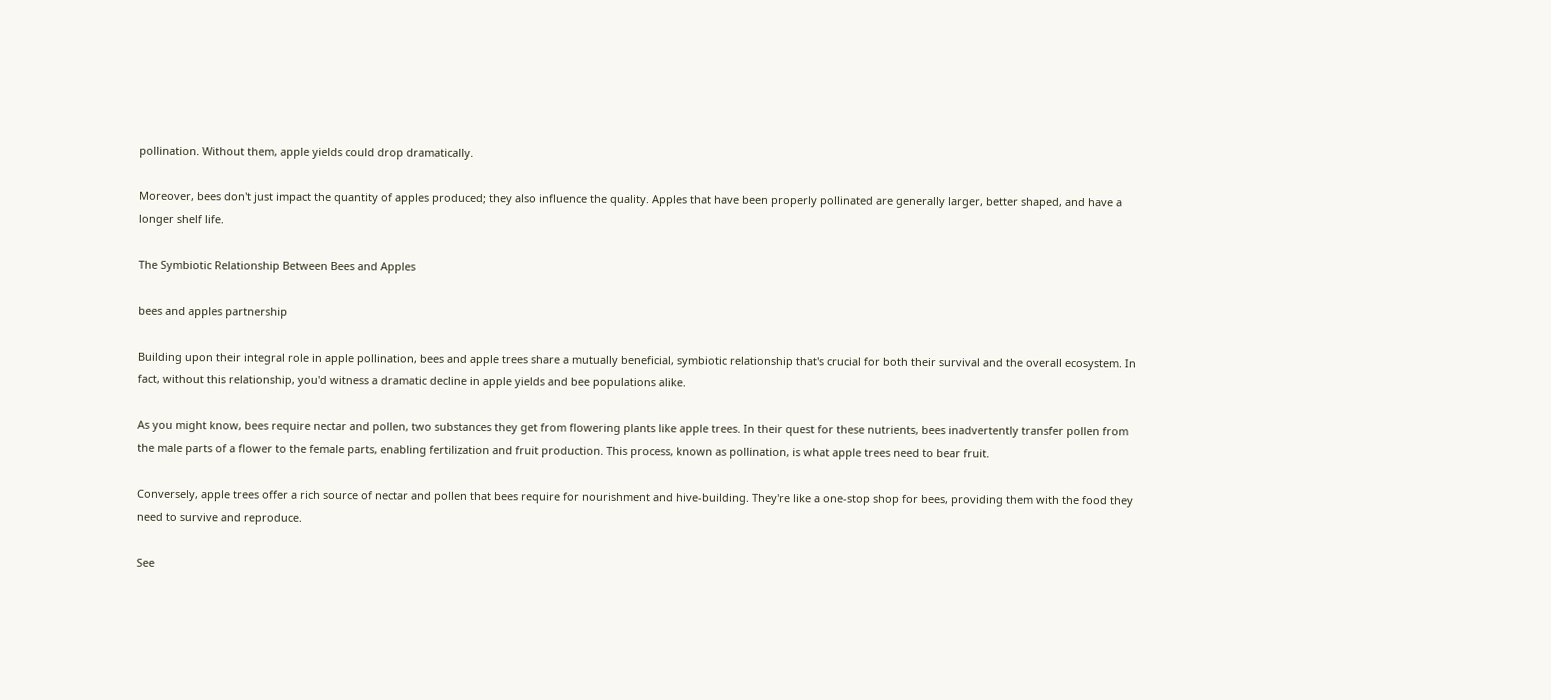pollination. Without them, apple yields could drop dramatically.

Moreover, bees don't just impact the quantity of apples produced; they also influence the quality. Apples that have been properly pollinated are generally larger, better shaped, and have a longer shelf life.

The Symbiotic Relationship Between Bees and Apples

bees and apples partnership

Building upon their integral role in apple pollination, bees and apple trees share a mutually beneficial, symbiotic relationship that's crucial for both their survival and the overall ecosystem. In fact, without this relationship, you'd witness a dramatic decline in apple yields and bee populations alike.

As you might know, bees require nectar and pollen, two substances they get from flowering plants like apple trees. In their quest for these nutrients, bees inadvertently transfer pollen from the male parts of a flower to the female parts, enabling fertilization and fruit production. This process, known as pollination, is what apple trees need to bear fruit.

Conversely, apple trees offer a rich source of nectar and pollen that bees require for nourishment and hive-building. They're like a one-stop shop for bees, providing them with the food they need to survive and reproduce.

See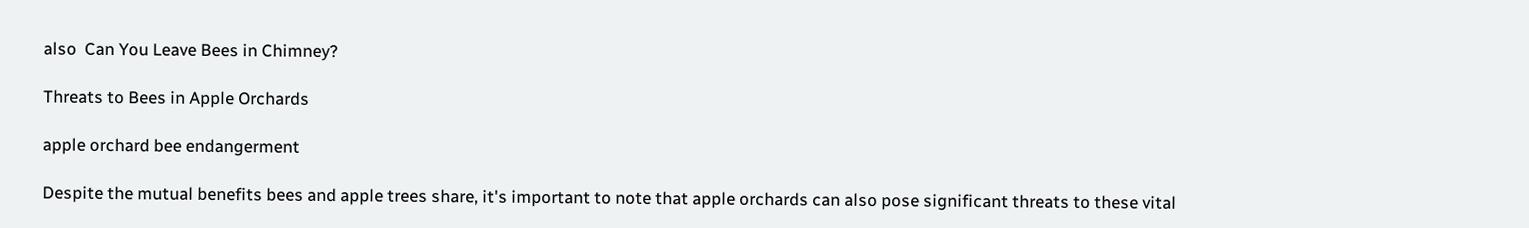also  Can You Leave Bees in Chimney?

Threats to Bees in Apple Orchards

apple orchard bee endangerment

Despite the mutual benefits bees and apple trees share, it's important to note that apple orchards can also pose significant threats to these vital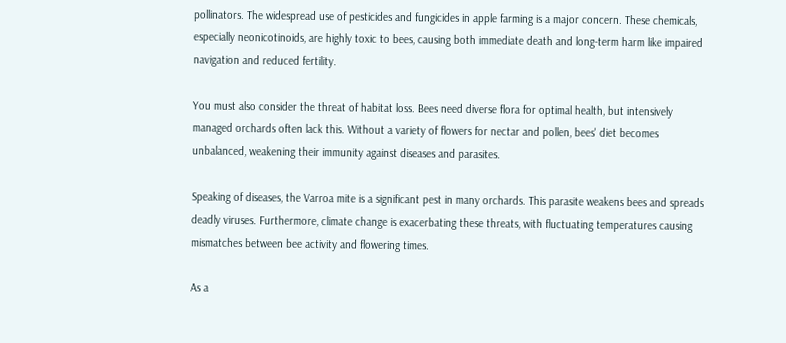pollinators. The widespread use of pesticides and fungicides in apple farming is a major concern. These chemicals, especially neonicotinoids, are highly toxic to bees, causing both immediate death and long-term harm like impaired navigation and reduced fertility.

You must also consider the threat of habitat loss. Bees need diverse flora for optimal health, but intensively managed orchards often lack this. Without a variety of flowers for nectar and pollen, bees' diet becomes unbalanced, weakening their immunity against diseases and parasites.

Speaking of diseases, the Varroa mite is a significant pest in many orchards. This parasite weakens bees and spreads deadly viruses. Furthermore, climate change is exacerbating these threats, with fluctuating temperatures causing mismatches between bee activity and flowering times.

As a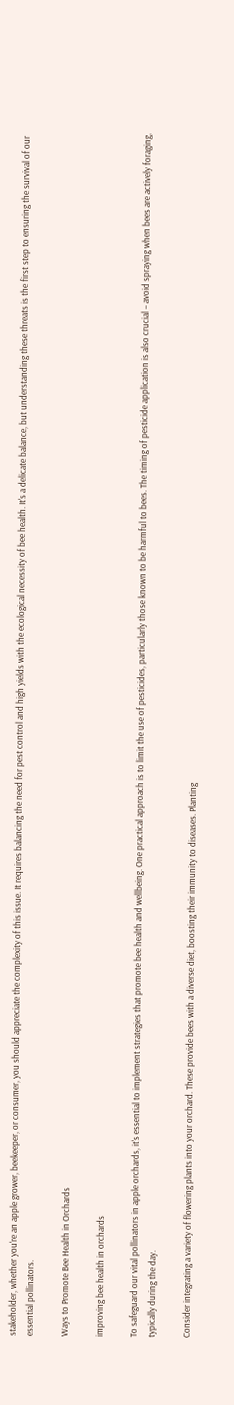stakeholder, whether you're an apple grower, beekeeper, or consumer, you should appreciate the complexity of this issue. It requires balancing the need for pest control and high yields with the ecological necessity of bee health. It's a delicate balance, but understanding these threats is the first step to ensuring the survival of our essential pollinators.

Ways to Promote Bee Health in Orchards

improving bee health in orchards

To safeguard our vital pollinators in apple orchards, it's essential to implement strategies that promote bee health and wellbeing. One practical approach is to limit the use of pesticides, particularly those known to be harmful to bees. The timing of pesticide application is also crucial – avoid spraying when bees are actively foraging, typically during the day.

Consider integrating a variety of flowering plants into your orchard. These provide bees with a diverse diet, boosting their immunity to diseases. Planting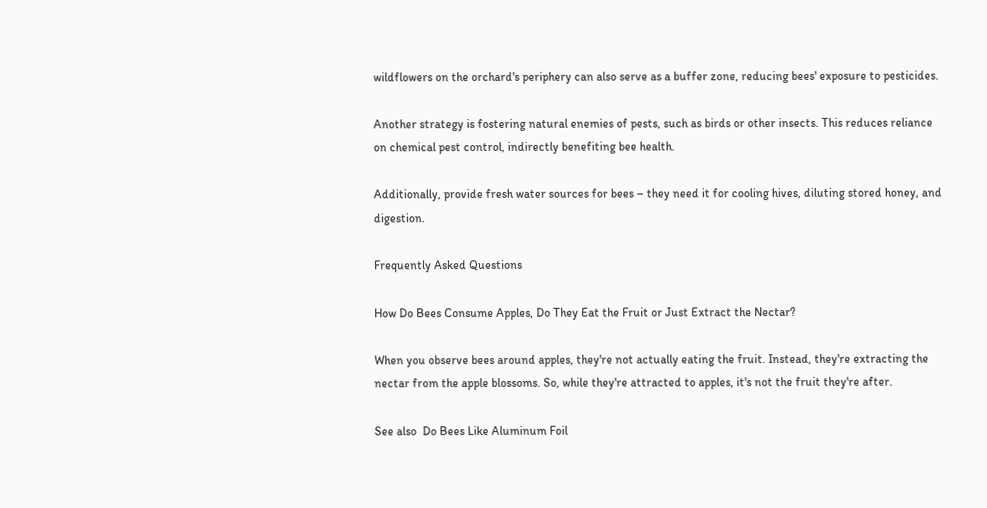wildflowers on the orchard's periphery can also serve as a buffer zone, reducing bees' exposure to pesticides.

Another strategy is fostering natural enemies of pests, such as birds or other insects. This reduces reliance on chemical pest control, indirectly benefiting bee health.

Additionally, provide fresh water sources for bees – they need it for cooling hives, diluting stored honey, and digestion.

Frequently Asked Questions

How Do Bees Consume Apples, Do They Eat the Fruit or Just Extract the Nectar?

When you observe bees around apples, they're not actually eating the fruit. Instead, they're extracting the nectar from the apple blossoms. So, while they're attracted to apples, it's not the fruit they're after.

See also  Do Bees Like Aluminum Foil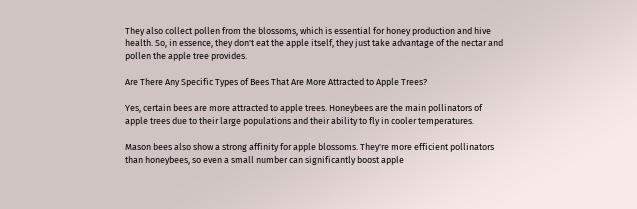They also collect pollen from the blossoms, which is essential for honey production and hive health. So, in essence, they don't eat the apple itself, they just take advantage of the nectar and pollen the apple tree provides.

Are There Any Specific Types of Bees That Are More Attracted to Apple Trees?

Yes, certain bees are more attracted to apple trees. Honeybees are the main pollinators of apple trees due to their large populations and their ability to fly in cooler temperatures.

Mason bees also show a strong affinity for apple blossoms. They're more efficient pollinators than honeybees, so even a small number can significantly boost apple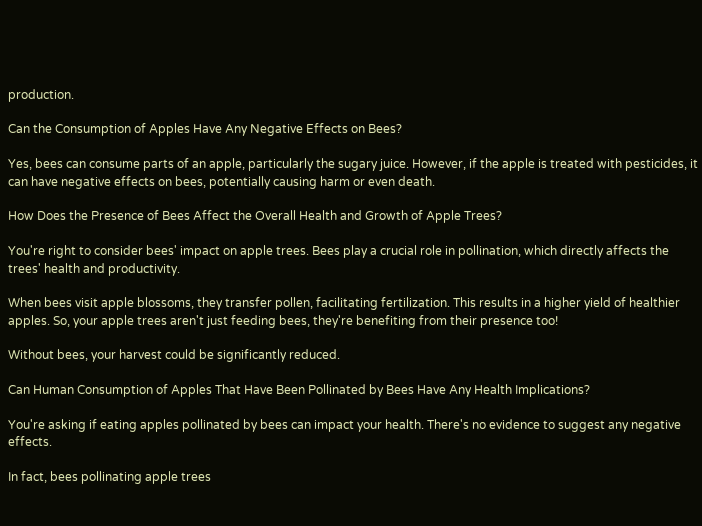production.

Can the Consumption of Apples Have Any Negative Effects on Bees?

Yes, bees can consume parts of an apple, particularly the sugary juice. However, if the apple is treated with pesticides, it can have negative effects on bees, potentially causing harm or even death.

How Does the Presence of Bees Affect the Overall Health and Growth of Apple Trees?

You're right to consider bees' impact on apple trees. Bees play a crucial role in pollination, which directly affects the trees' health and productivity.

When bees visit apple blossoms, they transfer pollen, facilitating fertilization. This results in a higher yield of healthier apples. So, your apple trees aren't just feeding bees, they're benefiting from their presence too!

Without bees, your harvest could be significantly reduced.

Can Human Consumption of Apples That Have Been Pollinated by Bees Have Any Health Implications?

You're asking if eating apples pollinated by bees can impact your health. There's no evidence to suggest any negative effects.

In fact, bees pollinating apple trees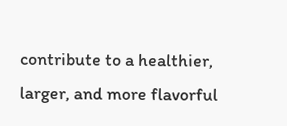contribute to a healthier, larger, and more flavorful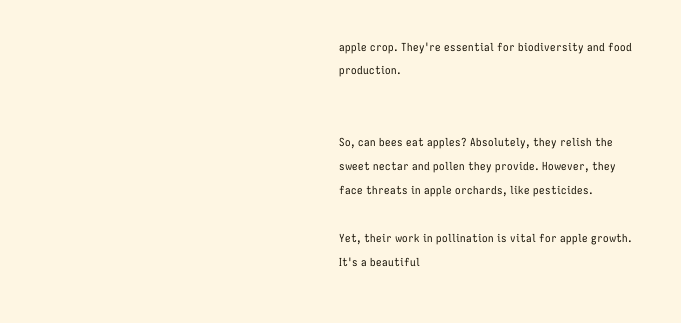apple crop. They're essential for biodiversity and food production.


So, can bees eat apples? Absolutely, they relish the sweet nectar and pollen they provide. However, they face threats in apple orchards, like pesticides.

Yet, their work in pollination is vital for apple growth. It's a beautiful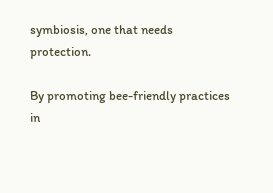symbiosis, one that needs protection.

By promoting bee-friendly practices in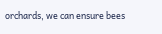orchards, we can ensure bees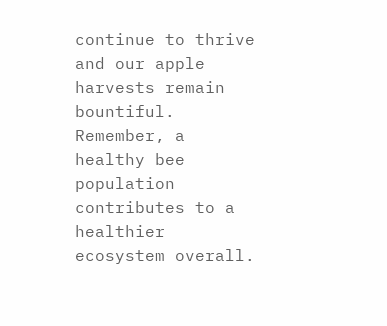continue to thrive and our apple harvests remain bountiful. Remember, a healthy bee population contributes to a healthier ecosystem overall.